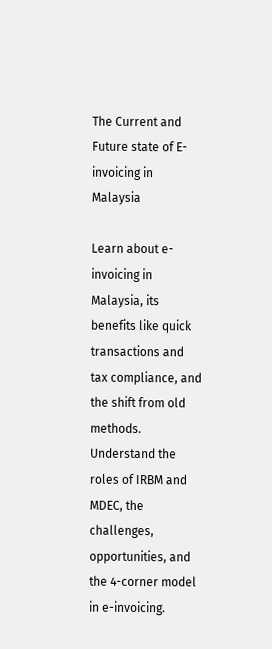The Current and Future state of E-invoicing in Malaysia

Learn about e-invoicing in Malaysia, its benefits like quick transactions and tax compliance, and the shift from old methods. Understand the roles of IRBM and MDEC, the challenges, opportunities, and the 4-corner model in e-invoicing.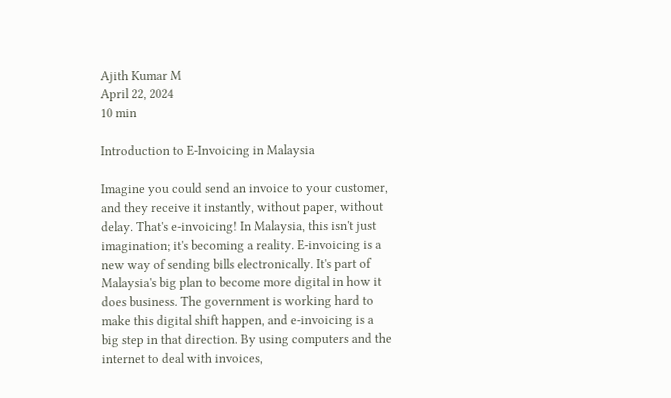Ajith Kumar M
April 22, 2024
10 min

Introduction to E-Invoicing in Malaysia

Imagine you could send an invoice to your customer, and they receive it instantly, without paper, without delay. That's e-invoicing! In Malaysia, this isn't just imagination; it's becoming a reality. E-invoicing is a new way of sending bills electronically. It's part of Malaysia's big plan to become more digital in how it does business. The government is working hard to make this digital shift happen, and e-invoicing is a big step in that direction. By using computers and the internet to deal with invoices,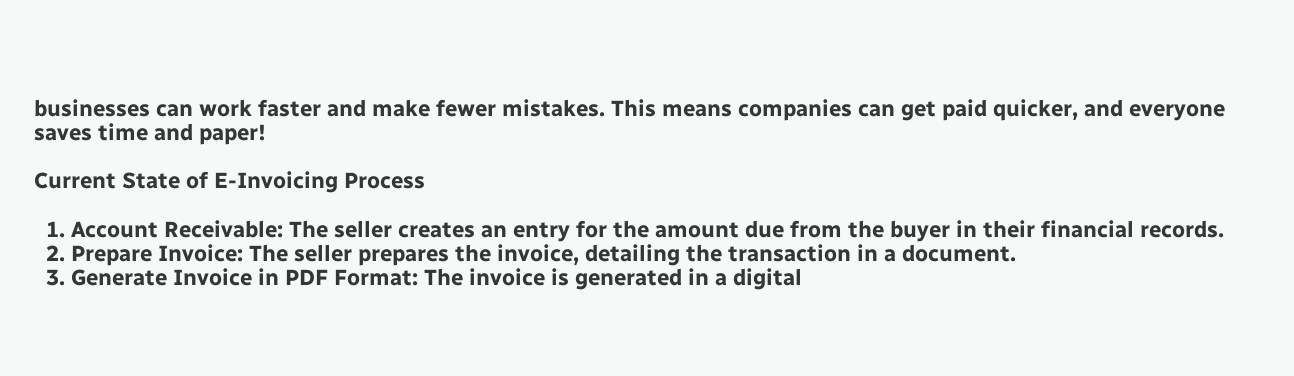businesses can work faster and make fewer mistakes. This means companies can get paid quicker, and everyone saves time and paper!

Current State of E-Invoicing Process

  1. Account Receivable: The seller creates an entry for the amount due from the buyer in their financial records.
  2. Prepare Invoice: The seller prepares the invoice, detailing the transaction in a document.
  3. Generate Invoice in PDF Format: The invoice is generated in a digital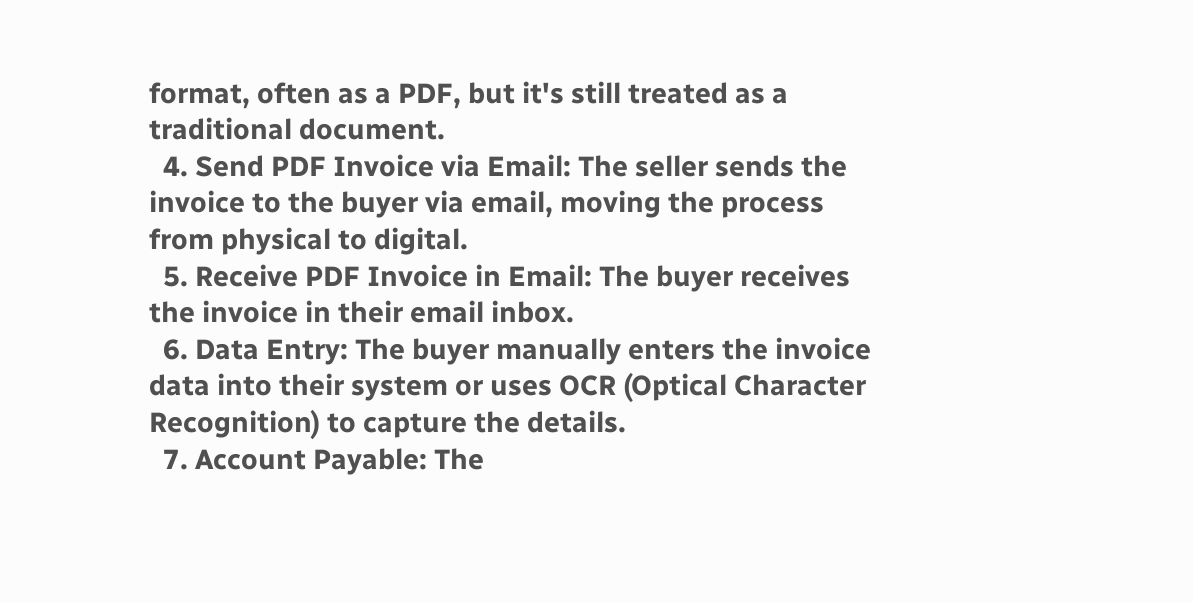format, often as a PDF, but it's still treated as a traditional document.
  4. Send PDF Invoice via Email: The seller sends the invoice to the buyer via email, moving the process from physical to digital.
  5. Receive PDF Invoice in Email: The buyer receives the invoice in their email inbox.
  6. Data Entry: The buyer manually enters the invoice data into their system or uses OCR (Optical Character Recognition) to capture the details.
  7. Account Payable: The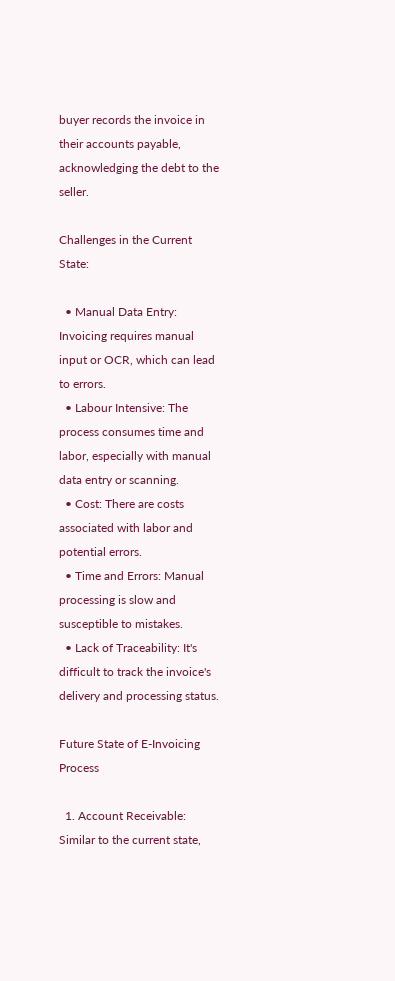buyer records the invoice in their accounts payable, acknowledging the debt to the seller.

Challenges in the Current State:

  • Manual Data Entry: Invoicing requires manual input or OCR, which can lead to errors.
  • Labour Intensive: The process consumes time and labor, especially with manual data entry or scanning.
  • Cost: There are costs associated with labor and potential errors.
  • Time and Errors: Manual processing is slow and susceptible to mistakes.
  • Lack of Traceability: It's difficult to track the invoice's delivery and processing status.

Future State of E-Invoicing Process

  1. Account Receivable: Similar to the current state,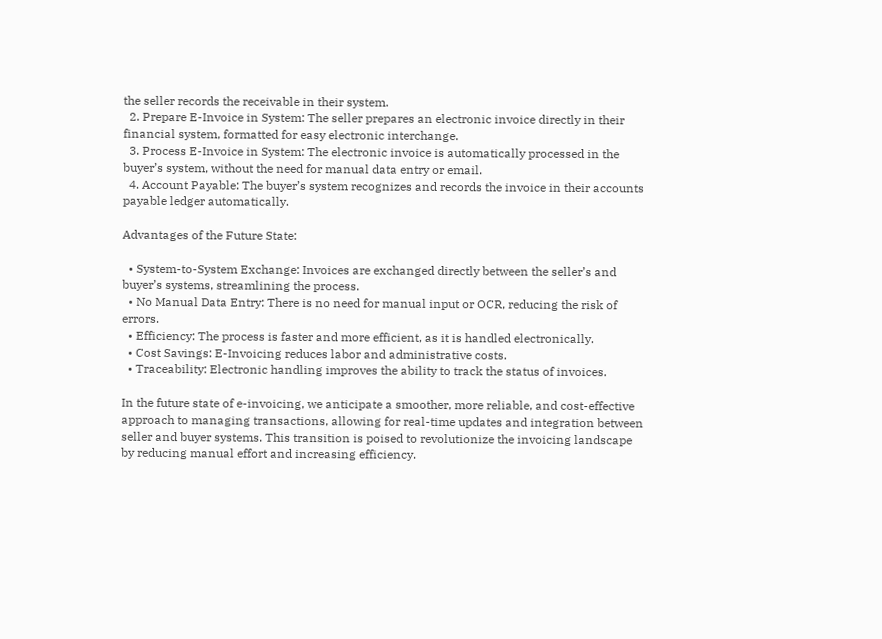the seller records the receivable in their system.
  2. Prepare E-Invoice in System: The seller prepares an electronic invoice directly in their financial system, formatted for easy electronic interchange.
  3. Process E-Invoice in System: The electronic invoice is automatically processed in the buyer’s system, without the need for manual data entry or email.
  4. Account Payable: The buyer’s system recognizes and records the invoice in their accounts payable ledger automatically.

Advantages of the Future State:

  • System-to-System Exchange: Invoices are exchanged directly between the seller’s and buyer’s systems, streamlining the process.
  • No Manual Data Entry: There is no need for manual input or OCR, reducing the risk of errors.
  • Efficiency: The process is faster and more efficient, as it is handled electronically.
  • Cost Savings: E-Invoicing reduces labor and administrative costs.
  • Traceability: Electronic handling improves the ability to track the status of invoices.

In the future state of e-invoicing, we anticipate a smoother, more reliable, and cost-effective approach to managing transactions, allowing for real-time updates and integration between seller and buyer systems. This transition is poised to revolutionize the invoicing landscape by reducing manual effort and increasing efficiency.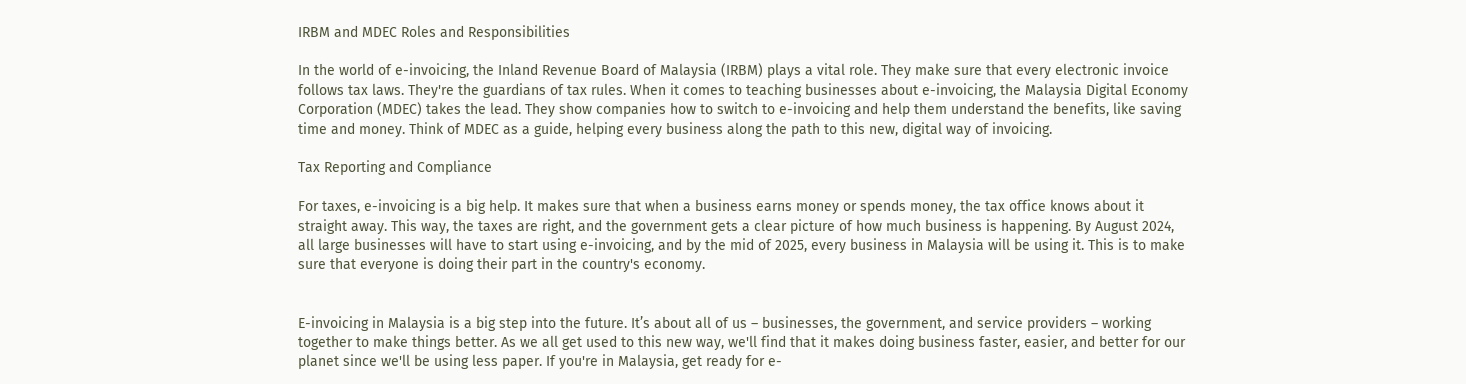IRBM and MDEC Roles and Responsibilities

In the world of e-invoicing, the Inland Revenue Board of Malaysia (IRBM) plays a vital role. They make sure that every electronic invoice follows tax laws. They're the guardians of tax rules. When it comes to teaching businesses about e-invoicing, the Malaysia Digital Economy Corporation (MDEC) takes the lead. They show companies how to switch to e-invoicing and help them understand the benefits, like saving time and money. Think of MDEC as a guide, helping every business along the path to this new, digital way of invoicing.

Tax Reporting and Compliance

For taxes, e-invoicing is a big help. It makes sure that when a business earns money or spends money, the tax office knows about it straight away. This way, the taxes are right, and the government gets a clear picture of how much business is happening. By August 2024, all large businesses will have to start using e-invoicing, and by the mid of 2025, every business in Malaysia will be using it. This is to make sure that everyone is doing their part in the country's economy.


E-invoicing in Malaysia is a big step into the future. It’s about all of us – businesses, the government, and service providers – working together to make things better. As we all get used to this new way, we'll find that it makes doing business faster, easier, and better for our planet since we'll be using less paper. If you're in Malaysia, get ready for e-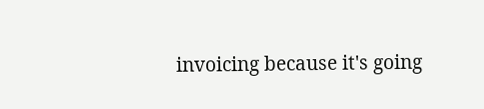invoicing because it's going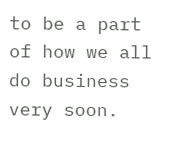to be a part of how we all do business very soon.